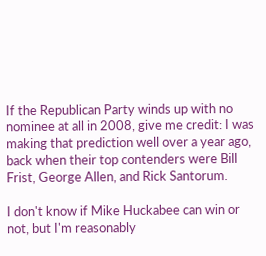If the Republican Party winds up with no nominee at all in 2008, give me credit: I was making that prediction well over a year ago, back when their top contenders were Bill Frist, George Allen, and Rick Santorum.

I don't know if Mike Huckabee can win or not, but I'm reasonably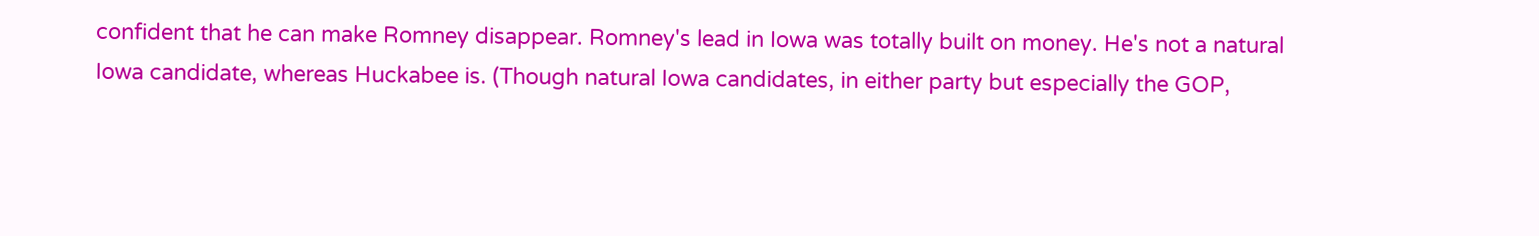confident that he can make Romney disappear. Romney's lead in Iowa was totally built on money. He's not a natural Iowa candidate, whereas Huckabee is. (Though natural Iowa candidates, in either party but especially the GOP,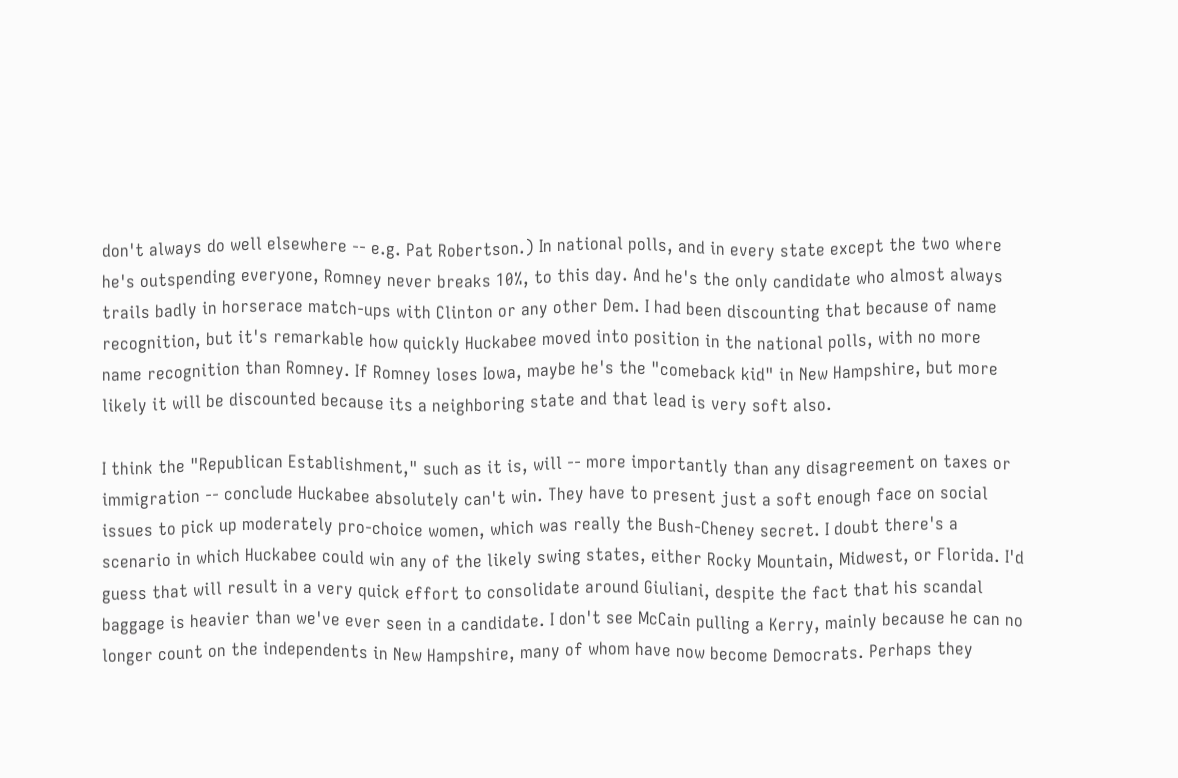don't always do well elsewhere -- e.g. Pat Robertson.) In national polls, and in every state except the two where he's outspending everyone, Romney never breaks 10%, to this day. And he's the only candidate who almost always trails badly in horserace match-ups with Clinton or any other Dem. I had been discounting that because of name recognition, but it's remarkable how quickly Huckabee moved into position in the national polls, with no more name recognition than Romney. If Romney loses Iowa, maybe he's the "comeback kid" in New Hampshire, but more likely it will be discounted because its a neighboring state and that lead is very soft also.

I think the "Republican Establishment," such as it is, will -- more importantly than any disagreement on taxes or immigration -- conclude Huckabee absolutely can't win. They have to present just a soft enough face on social issues to pick up moderately pro-choice women, which was really the Bush-Cheney secret. I doubt there's a scenario in which Huckabee could win any of the likely swing states, either Rocky Mountain, Midwest, or Florida. I'd guess that will result in a very quick effort to consolidate around Giuliani, despite the fact that his scandal baggage is heavier than we've ever seen in a candidate. I don't see McCain pulling a Kerry, mainly because he can no longer count on the independents in New Hampshire, many of whom have now become Democrats. Perhaps they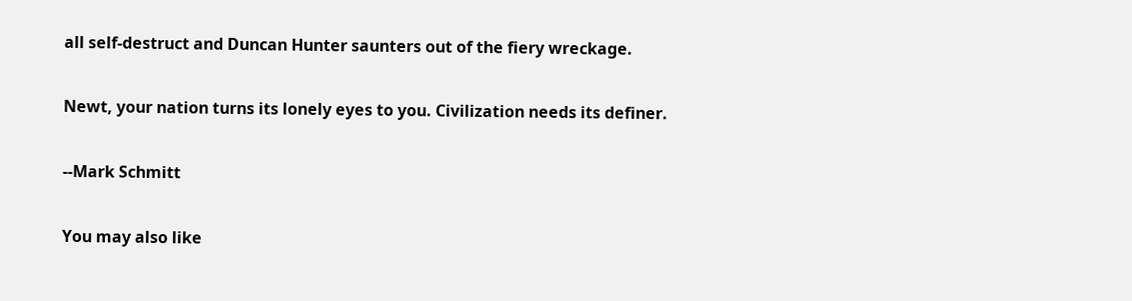all self-destruct and Duncan Hunter saunters out of the fiery wreckage.

Newt, your nation turns its lonely eyes to you. Civilization needs its definer.

--Mark Schmitt

You may also like